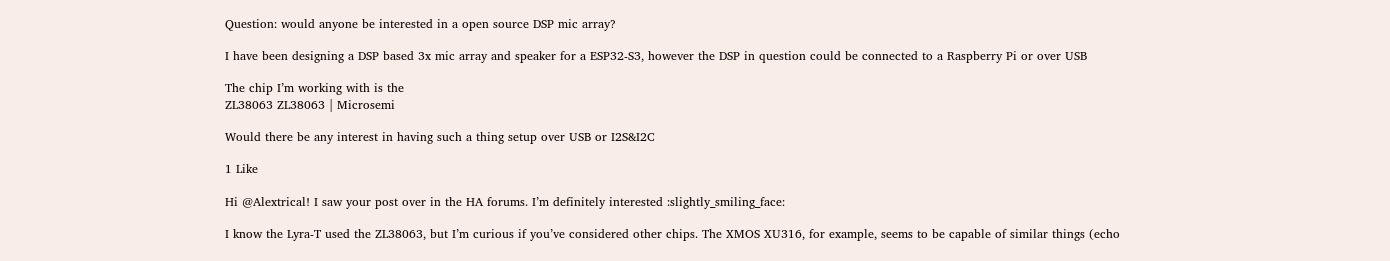Question: would anyone be interested in a open source DSP mic array?

I have been designing a DSP based 3x mic array and speaker for a ESP32-S3, however the DSP in question could be connected to a Raspberry Pi or over USB

The chip I’m working with is the
ZL38063 ZL38063 | Microsemi

Would there be any interest in having such a thing setup over USB or I2S&I2C

1 Like

Hi @Alextrical! I saw your post over in the HA forums. I’m definitely interested :slightly_smiling_face:

I know the Lyra-T used the ZL38063, but I’m curious if you’ve considered other chips. The XMOS XU316, for example, seems to be capable of similar things (echo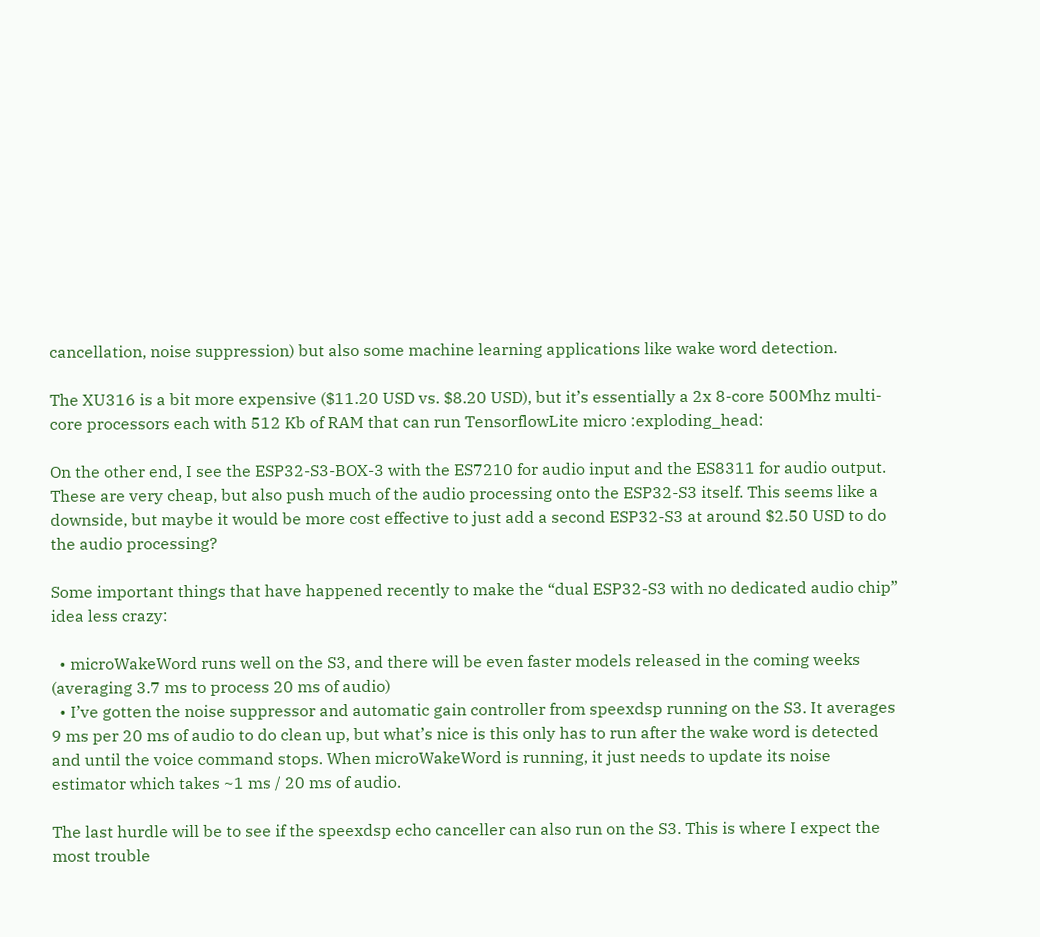cancellation, noise suppression) but also some machine learning applications like wake word detection.

The XU316 is a bit more expensive ($11.20 USD vs. $8.20 USD), but it’s essentially a 2x 8-core 500Mhz multi-core processors each with 512 Kb of RAM that can run TensorflowLite micro :exploding_head:

On the other end, I see the ESP32-S3-BOX-3 with the ES7210 for audio input and the ES8311 for audio output. These are very cheap, but also push much of the audio processing onto the ESP32-S3 itself. This seems like a downside, but maybe it would be more cost effective to just add a second ESP32-S3 at around $2.50 USD to do the audio processing?

Some important things that have happened recently to make the “dual ESP32-S3 with no dedicated audio chip” idea less crazy:

  • microWakeWord runs well on the S3, and there will be even faster models released in the coming weeks (averaging 3.7 ms to process 20 ms of audio)
  • I’ve gotten the noise suppressor and automatic gain controller from speexdsp running on the S3. It averages 9 ms per 20 ms of audio to do clean up, but what’s nice is this only has to run after the wake word is detected and until the voice command stops. When microWakeWord is running, it just needs to update its noise estimator which takes ~1 ms / 20 ms of audio.

The last hurdle will be to see if the speexdsp echo canceller can also run on the S3. This is where I expect the most trouble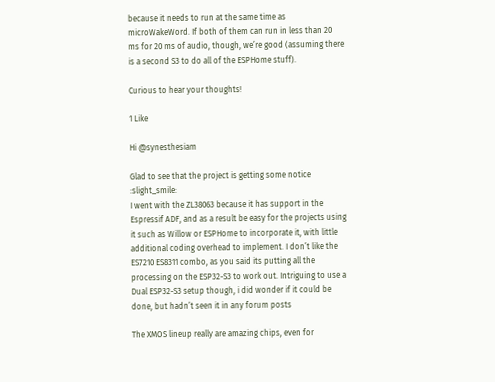because it needs to run at the same time as microWakeWord. If both of them can run in less than 20 ms for 20 ms of audio, though, we’re good (assuming there is a second S3 to do all of the ESPHome stuff).

Curious to hear your thoughts!

1 Like

Hi @synesthesiam

Glad to see that the project is getting some notice :slight_smile:
I went with the ZL38063 because it has support in the Espressif ADF, and as a result be easy for the projects using it such as Willow or ESPHome to incorporate it, with little additional coding overhead to implement. I don’t like the ES7210 ES8311 combo, as you said its putting all the processing on the ESP32-S3 to work out. Intriguing to use a Dual ESP32-S3 setup though, i did wonder if it could be done, but hadn’t seen it in any forum posts

The XMOS lineup really are amazing chips, even for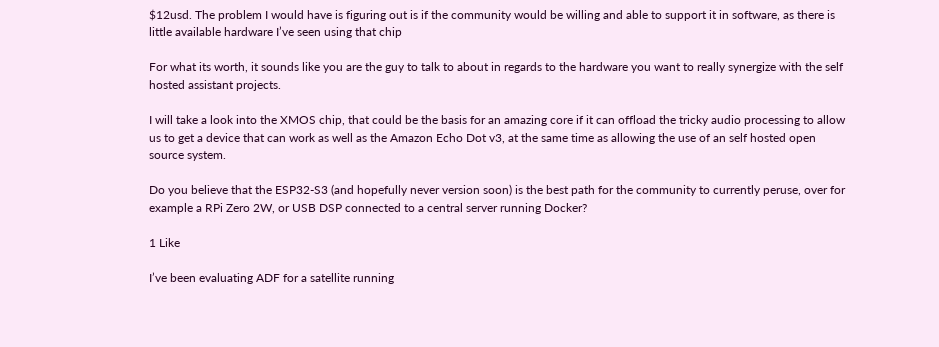$12usd. The problem I would have is figuring out is if the community would be willing and able to support it in software, as there is little available hardware I’ve seen using that chip

For what its worth, it sounds like you are the guy to talk to about in regards to the hardware you want to really synergize with the self hosted assistant projects.

I will take a look into the XMOS chip, that could be the basis for an amazing core if it can offload the tricky audio processing to allow us to get a device that can work as well as the Amazon Echo Dot v3, at the same time as allowing the use of an self hosted open source system.

Do you believe that the ESP32-S3 (and hopefully never version soon) is the best path for the community to currently peruse, over for example a RPi Zero 2W, or USB DSP connected to a central server running Docker?

1 Like

I’ve been evaluating ADF for a satellite running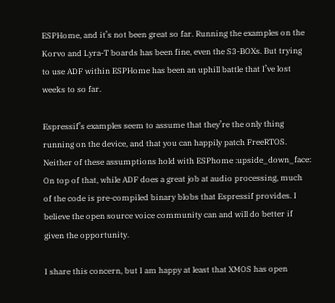ESPHome, and it’s not been great so far. Running the examples on the Korvo and Lyra-T boards has been fine, even the S3-BOXs. But trying to use ADF within ESPHome has been an uphill battle that I’ve lost weeks to so far.

Espressif’s examples seem to assume that they’re the only thing running on the device, and that you can happily patch FreeRTOS. Neither of these assumptions hold with ESPhome :upside_down_face: On top of that, while ADF does a great job at audio processing, much of the code is pre-compiled binary blobs that Espressif provides. I believe the open source voice community can and will do better if given the opportunity.

I share this concern, but I am happy at least that XMOS has open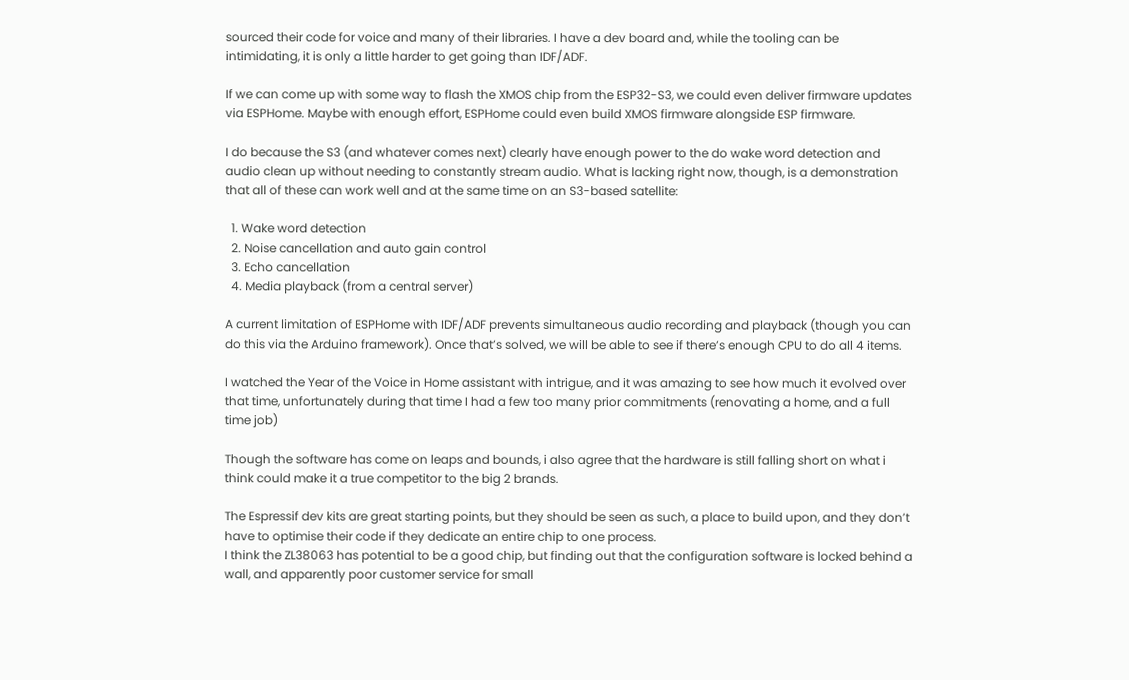sourced their code for voice and many of their libraries. I have a dev board and, while the tooling can be intimidating, it is only a little harder to get going than IDF/ADF.

If we can come up with some way to flash the XMOS chip from the ESP32-S3, we could even deliver firmware updates via ESPHome. Maybe with enough effort, ESPHome could even build XMOS firmware alongside ESP firmware.

I do because the S3 (and whatever comes next) clearly have enough power to the do wake word detection and audio clean up without needing to constantly stream audio. What is lacking right now, though, is a demonstration that all of these can work well and at the same time on an S3-based satellite:

  1. Wake word detection
  2. Noise cancellation and auto gain control
  3. Echo cancellation
  4. Media playback (from a central server)

A current limitation of ESPHome with IDF/ADF prevents simultaneous audio recording and playback (though you can do this via the Arduino framework). Once that’s solved, we will be able to see if there’s enough CPU to do all 4 items.

I watched the Year of the Voice in Home assistant with intrigue, and it was amazing to see how much it evolved over that time, unfortunately during that time I had a few too many prior commitments (renovating a home, and a full time job)

Though the software has come on leaps and bounds, i also agree that the hardware is still falling short on what i think could make it a true competitor to the big 2 brands.

The Espressif dev kits are great starting points, but they should be seen as such, a place to build upon, and they don’t have to optimise their code if they dedicate an entire chip to one process.
I think the ZL38063 has potential to be a good chip, but finding out that the configuration software is locked behind a wall, and apparently poor customer service for small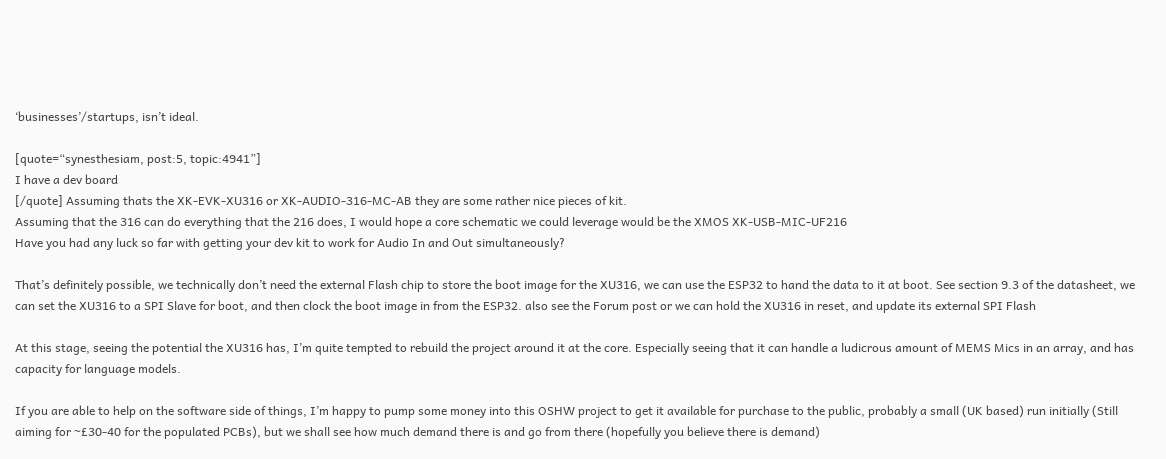‘businesses’/startups, isn’t ideal.

[quote=“synesthesiam, post:5, topic:4941”]
I have a dev board
[/quote] Assuming thats the XK-EVK-XU316 or XK-AUDIO-316-MC-AB they are some rather nice pieces of kit.
Assuming that the 316 can do everything that the 216 does, I would hope a core schematic we could leverage would be the XMOS XK-USB-MIC-UF216
Have you had any luck so far with getting your dev kit to work for Audio In and Out simultaneously?

That’s definitely possible, we technically don’t need the external Flash chip to store the boot image for the XU316, we can use the ESP32 to hand the data to it at boot. See section 9.3 of the datasheet, we can set the XU316 to a SPI Slave for boot, and then clock the boot image in from the ESP32. also see the Forum post or we can hold the XU316 in reset, and update its external SPI Flash

At this stage, seeing the potential the XU316 has, I’m quite tempted to rebuild the project around it at the core. Especially seeing that it can handle a ludicrous amount of MEMS Mics in an array, and has capacity for language models.

If you are able to help on the software side of things, I’m happy to pump some money into this OSHW project to get it available for purchase to the public, probably a small (UK based) run initially (Still aiming for ~£30-40 for the populated PCBs), but we shall see how much demand there is and go from there (hopefully you believe there is demand)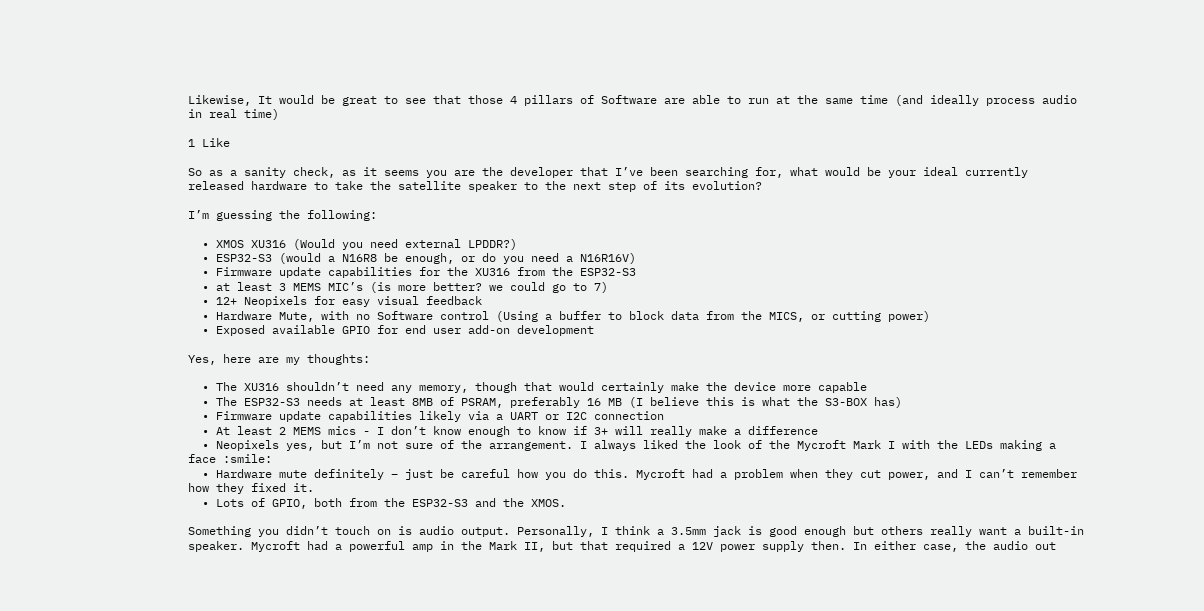Likewise, It would be great to see that those 4 pillars of Software are able to run at the same time (and ideally process audio in real time)

1 Like

So as a sanity check, as it seems you are the developer that I’ve been searching for, what would be your ideal currently released hardware to take the satellite speaker to the next step of its evolution?

I’m guessing the following:

  • XMOS XU316 (Would you need external LPDDR?)
  • ESP32-S3 (would a N16R8 be enough, or do you need a N16R16V)
  • Firmware update capabilities for the XU316 from the ESP32-S3
  • at least 3 MEMS MIC’s (is more better? we could go to 7)
  • 12+ Neopixels for easy visual feedback
  • Hardware Mute, with no Software control (Using a buffer to block data from the MICS, or cutting power)
  • Exposed available GPIO for end user add-on development

Yes, here are my thoughts:

  • The XU316 shouldn’t need any memory, though that would certainly make the device more capable
  • The ESP32-S3 needs at least 8MB of PSRAM, preferably 16 MB (I believe this is what the S3-BOX has)
  • Firmware update capabilities likely via a UART or I2C connection
  • At least 2 MEMS mics - I don’t know enough to know if 3+ will really make a difference
  • Neopixels yes, but I’m not sure of the arrangement. I always liked the look of the Mycroft Mark I with the LEDs making a face :smile:
  • Hardware mute definitely – just be careful how you do this. Mycroft had a problem when they cut power, and I can’t remember how they fixed it.
  • Lots of GPIO, both from the ESP32-S3 and the XMOS.

Something you didn’t touch on is audio output. Personally, I think a 3.5mm jack is good enough but others really want a built-in speaker. Mycroft had a powerful amp in the Mark II, but that required a 12V power supply then. In either case, the audio out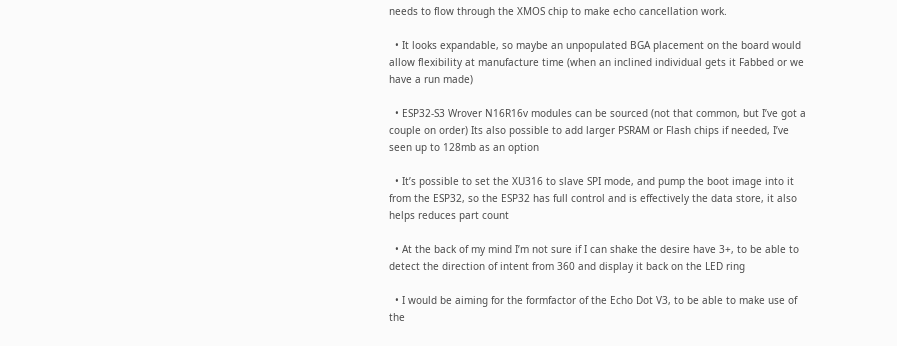needs to flow through the XMOS chip to make echo cancellation work.

  • It looks expandable, so maybe an unpopulated BGA placement on the board would allow flexibility at manufacture time (when an inclined individual gets it Fabbed or we have a run made)

  • ESP32-S3 Wrover N16R16v modules can be sourced (not that common, but I’ve got a couple on order) Its also possible to add larger PSRAM or Flash chips if needed, I’ve seen up to 128mb as an option

  • It’s possible to set the XU316 to slave SPI mode, and pump the boot image into it from the ESP32, so the ESP32 has full control and is effectively the data store, it also helps reduces part count

  • At the back of my mind I’m not sure if I can shake the desire have 3+, to be able to detect the direction of intent from 360 and display it back on the LED ring

  • I would be aiming for the formfactor of the Echo Dot V3, to be able to make use of the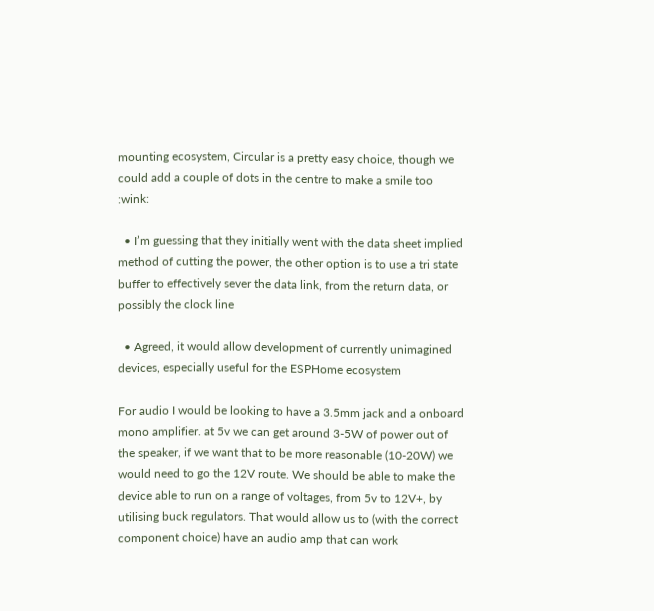mounting ecosystem, Circular is a pretty easy choice, though we could add a couple of dots in the centre to make a smile too :wink:

  • I’m guessing that they initially went with the data sheet implied method of cutting the power, the other option is to use a tri state buffer to effectively sever the data link, from the return data, or possibly the clock line

  • Agreed, it would allow development of currently unimagined devices, especially useful for the ESPHome ecosystem

For audio I would be looking to have a 3.5mm jack and a onboard mono amplifier. at 5v we can get around 3-5W of power out of the speaker, if we want that to be more reasonable (10-20W) we would need to go the 12V route. We should be able to make the device able to run on a range of voltages, from 5v to 12V+, by utilising buck regulators. That would allow us to (with the correct component choice) have an audio amp that can work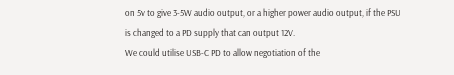on 5v to give 3-5W audio output, or a higher power audio output, if the PSU is changed to a PD supply that can output 12V.
We could utilise USB-C PD to allow negotiation of the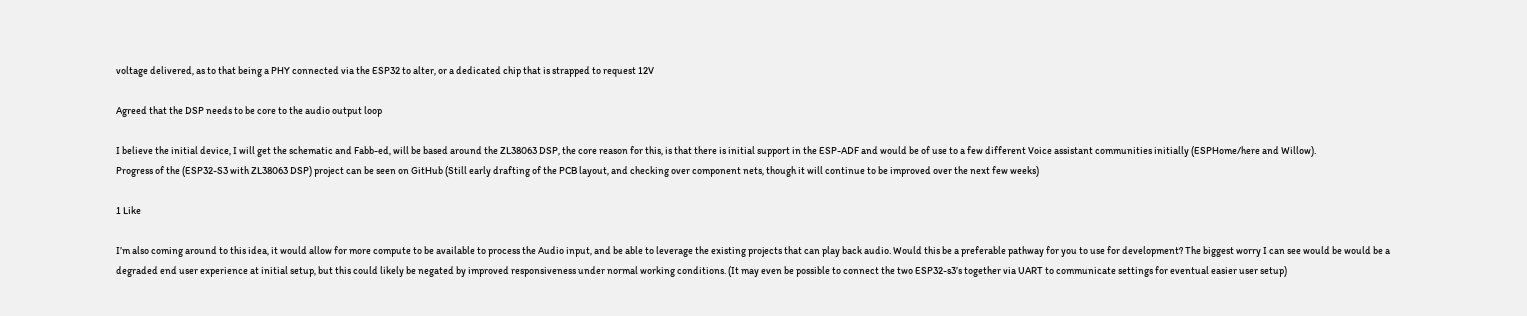voltage delivered, as to that being a PHY connected via the ESP32 to alter, or a dedicated chip that is strapped to request 12V

Agreed that the DSP needs to be core to the audio output loop

I believe the initial device, I will get the schematic and Fabb-ed, will be based around the ZL38063 DSP, the core reason for this, is that there is initial support in the ESP-ADF and would be of use to a few different Voice assistant communities initially (ESPHome/here and Willow).
Progress of the (ESP32-S3 with ZL38063 DSP) project can be seen on GitHub (Still early drafting of the PCB layout, and checking over component nets, though it will continue to be improved over the next few weeks)

1 Like

I’m also coming around to this idea, it would allow for more compute to be available to process the Audio input, and be able to leverage the existing projects that can play back audio. Would this be a preferable pathway for you to use for development? The biggest worry I can see would be would be a degraded end user experience at initial setup, but this could likely be negated by improved responsiveness under normal working conditions. (It may even be possible to connect the two ESP32-s3’s together via UART to communicate settings for eventual easier user setup)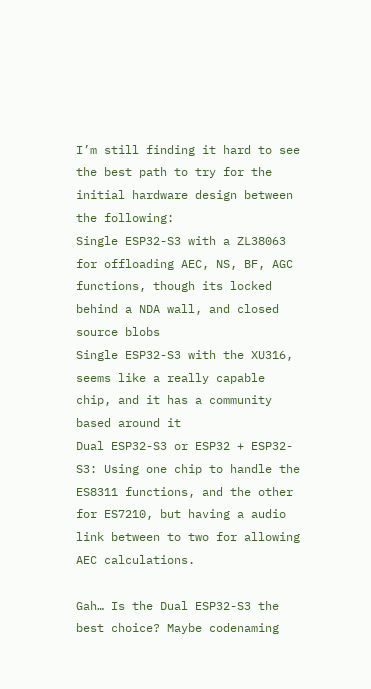I’m still finding it hard to see the best path to try for the initial hardware design between the following:
Single ESP32-S3 with a ZL38063 for offloading AEC, NS, BF, AGC functions, though its locked behind a NDA wall, and closed source blobs
Single ESP32-S3 with the XU316, seems like a really capable chip, and it has a community based around it
Dual ESP32-S3 or ESP32 + ESP32-S3: Using one chip to handle the ES8311 functions, and the other for ES7210, but having a audio link between to two for allowing AEC calculations.

Gah… Is the Dual ESP32-S3 the best choice? Maybe codenaming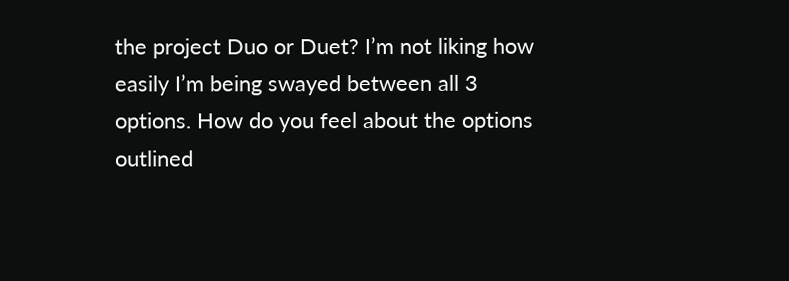the project Duo or Duet? I’m not liking how easily I’m being swayed between all 3 options. How do you feel about the options outlined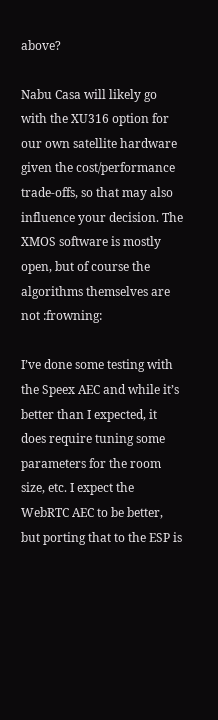above?

Nabu Casa will likely go with the XU316 option for our own satellite hardware given the cost/performance trade-offs, so that may also influence your decision. The XMOS software is mostly open, but of course the algorithms themselves are not :frowning:

I’ve done some testing with the Speex AEC and while it’s better than I expected, it does require tuning some parameters for the room size, etc. I expect the WebRTC AEC to be better, but porting that to the ESP is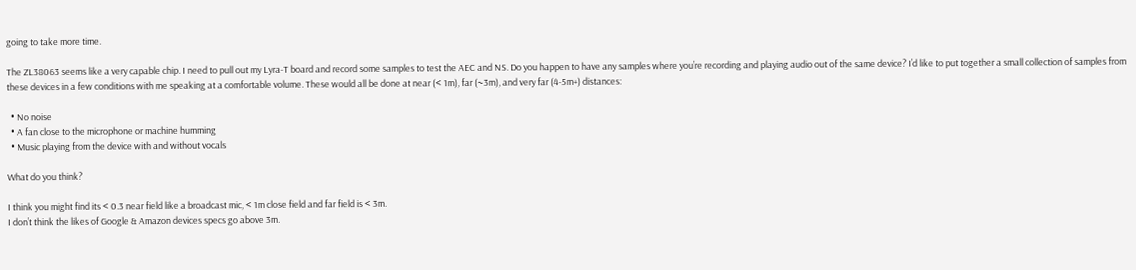going to take more time.

The ZL38063 seems like a very capable chip. I need to pull out my Lyra-T board and record some samples to test the AEC and NS. Do you happen to have any samples where you’re recording and playing audio out of the same device? I’d like to put together a small collection of samples from these devices in a few conditions with me speaking at a comfortable volume. These would all be done at near (< 1m), far (~3m), and very far (4-5m+) distances:

  • No noise
  • A fan close to the microphone or machine humming
  • Music playing from the device with and without vocals

What do you think?

I think you might find its < 0.3 near field like a broadcast mic, < 1m close field and far field is < 3m.
I don’t think the likes of Google & Amazon devices specs go above 3m.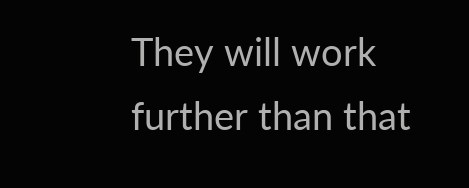They will work further than that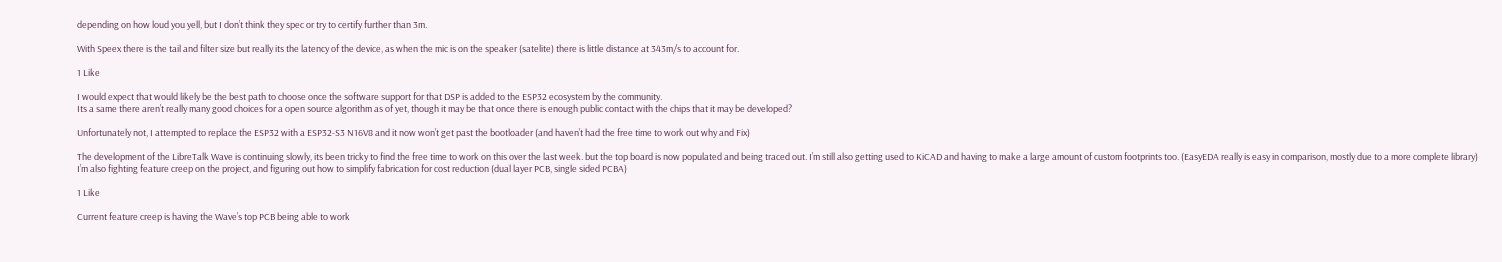depending on how loud you yell, but I don’t think they spec or try to certify further than 3m.

With Speex there is the tail and filter size but really its the latency of the device, as when the mic is on the speaker (satelite) there is little distance at 343m/s to account for.

1 Like

I would expect that would likely be the best path to choose once the software support for that DSP is added to the ESP32 ecosystem by the community.
Its a same there aren’t really many good choices for a open source algorithm as of yet, though it may be that once there is enough public contact with the chips that it may be developed?

Unfortunately not, I attempted to replace the ESP32 with a ESP32-S3 N16V8 and it now won’t get past the bootloader (and haven’t had the free time to work out why and Fix)

The development of the LibreTalk Wave is continuing slowly, its been tricky to find the free time to work on this over the last week. but the top board is now populated and being traced out. I’m still also getting used to KiCAD and having to make a large amount of custom footprints too. (EasyEDA really is easy in comparison, mostly due to a more complete library)
I’m also fighting feature creep on the project, and figuring out how to simplify fabrication for cost reduction (dual layer PCB, single sided PCBA)

1 Like

Current feature creep is having the Wave’s top PCB being able to work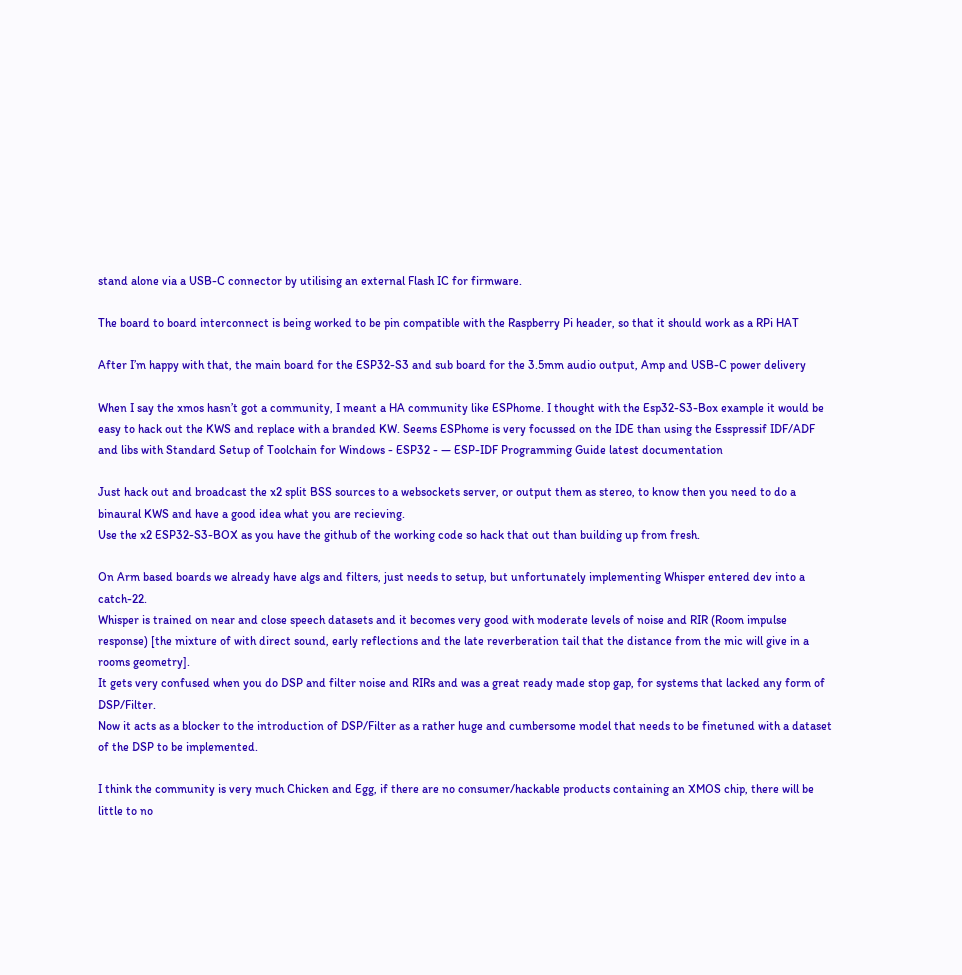stand alone via a USB-C connector by utilising an external Flash IC for firmware.

The board to board interconnect is being worked to be pin compatible with the Raspberry Pi header, so that it should work as a RPi HAT

After I’m happy with that, the main board for the ESP32-S3 and sub board for the 3.5mm audio output, Amp and USB-C power delivery

When I say the xmos hasn’t got a community, I meant a HA community like ESPhome. I thought with the Esp32-S3-Box example it would be easy to hack out the KWS and replace with a branded KW. Seems ESPhome is very focussed on the IDE than using the Esspressif IDF/ADF and libs with Standard Setup of Toolchain for Windows - ESP32 - — ESP-IDF Programming Guide latest documentation

Just hack out and broadcast the x2 split BSS sources to a websockets server, or output them as stereo, to know then you need to do a binaural KWS and have a good idea what you are recieving.
Use the x2 ESP32-S3-BOX as you have the github of the working code so hack that out than building up from fresh.

On Arm based boards we already have algs and filters, just needs to setup, but unfortunately implementing Whisper entered dev into a catch-22.
Whisper is trained on near and close speech datasets and it becomes very good with moderate levels of noise and RIR (Room impulse response) [the mixture of with direct sound, early reflections and the late reverberation tail that the distance from the mic will give in a rooms geometry].
It gets very confused when you do DSP and filter noise and RIRs and was a great ready made stop gap, for systems that lacked any form of DSP/Filter.
Now it acts as a blocker to the introduction of DSP/Filter as a rather huge and cumbersome model that needs to be finetuned with a dataset of the DSP to be implemented.

I think the community is very much Chicken and Egg, if there are no consumer/hackable products containing an XMOS chip, there will be little to no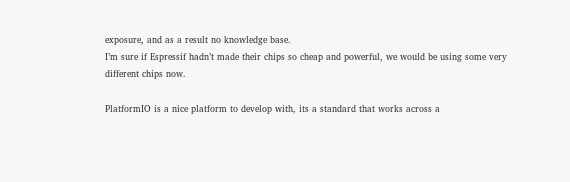exposure, and as a result no knowledge base.
I’m sure if Espressif hadn’t made their chips so cheap and powerful, we would be using some very different chips now.

PlatformIO is a nice platform to develop with, its a standard that works across a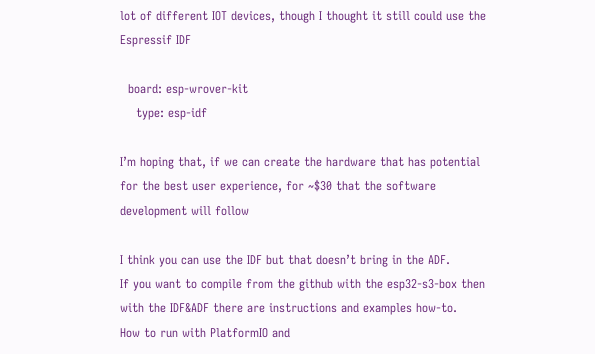lot of different IOT devices, though I thought it still could use the Espressif IDF

  board: esp-wrover-kit
    type: esp-idf

I’m hoping that, if we can create the hardware that has potential for the best user experience, for ~$30 that the software development will follow

I think you can use the IDF but that doesn’t bring in the ADF.
If you want to compile from the github with the esp32-s3-box then with the IDF&ADF there are instructions and examples how-to.
How to run with PlatformIO and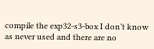compile the exp32-s3-box I don’t know as never used and there are no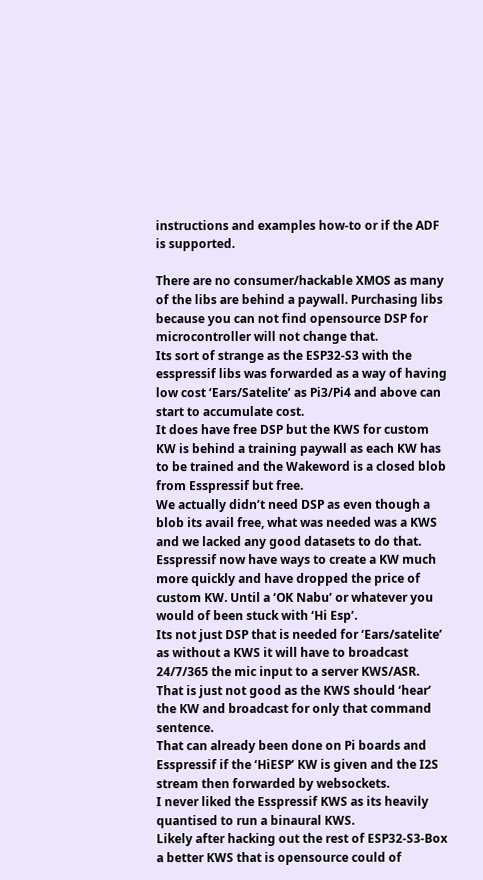instructions and examples how-to or if the ADF is supported.

There are no consumer/hackable XMOS as many of the libs are behind a paywall. Purchasing libs because you can not find opensource DSP for microcontroller will not change that.
Its sort of strange as the ESP32-S3 with the esspressif libs was forwarded as a way of having low cost ‘Ears/Satelite’ as Pi3/Pi4 and above can start to accumulate cost.
It does have free DSP but the KWS for custom KW is behind a training paywall as each KW has to be trained and the Wakeword is a closed blob from Esspressif but free.
We actually didn’t need DSP as even though a blob its avail free, what was needed was a KWS and we lacked any good datasets to do that.
Esspressif now have ways to create a KW much more quickly and have dropped the price of custom KW. Until a ‘OK Nabu’ or whatever you would of been stuck with ‘Hi Esp’.
Its not just DSP that is needed for ‘Ears/satelite’ as without a KWS it will have to broadcast 24/7/365 the mic input to a server KWS/ASR.
That is just not good as the KWS should ‘hear’ the KW and broadcast for only that command sentence.
That can already been done on Pi boards and Esspressif if the ‘HiESP’ KW is given and the I2S stream then forwarded by websockets.
I never liked the Esspressif KWS as its heavily quantised to run a binaural KWS.
Likely after hacking out the rest of ESP32-S3-Box a better KWS that is opensource could of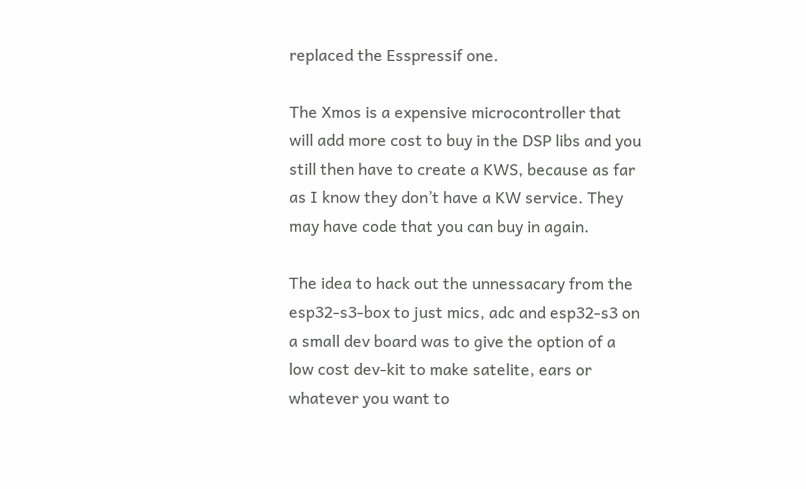replaced the Esspressif one.

The Xmos is a expensive microcontroller that will add more cost to buy in the DSP libs and you still then have to create a KWS, because as far as I know they don’t have a KW service. They may have code that you can buy in again.

The idea to hack out the unnessacary from the esp32-s3-box to just mics, adc and esp32-s3 on a small dev board was to give the option of a low cost dev-kit to make satelite, ears or whatever you want to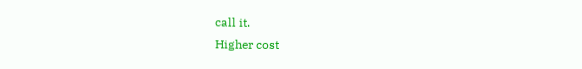call it.
Higher cost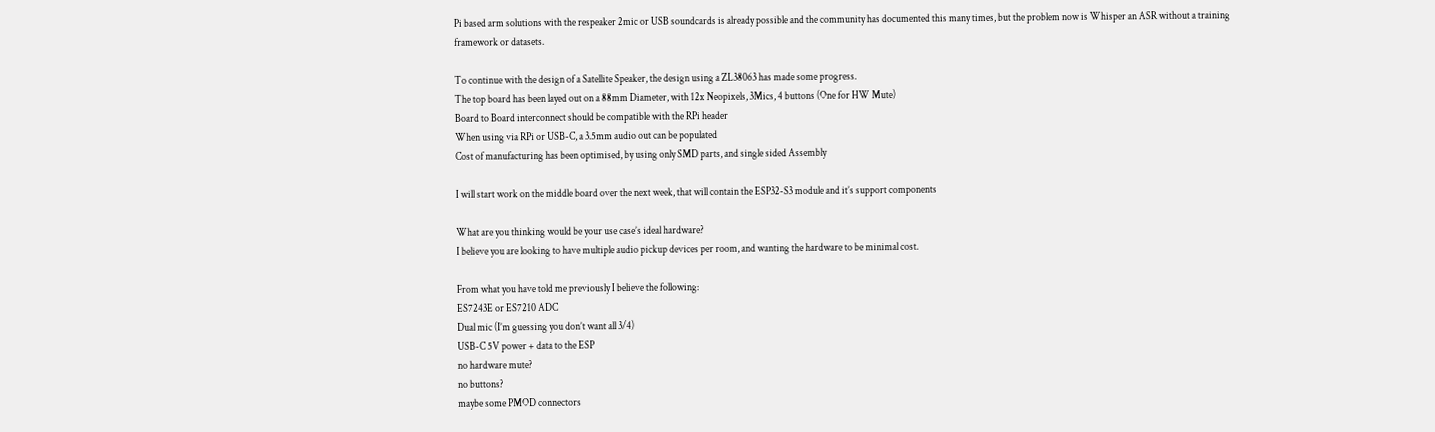Pi based arm solutions with the respeaker 2mic or USB soundcards is already possible and the community has documented this many times, but the problem now is Whisper an ASR without a training framework or datasets.

To continue with the design of a Satellite Speaker, the design using a ZL38063 has made some progress.
The top board has been layed out on a 88mm Diameter, with 12x Neopixels, 3Mics, 4 buttons (One for HW Mute)
Board to Board interconnect should be compatible with the RPi header
When using via RPi or USB-C, a 3.5mm audio out can be populated
Cost of manufacturing has been optimised, by using only SMD parts, and single sided Assembly

I will start work on the middle board over the next week, that will contain the ESP32-S3 module and it’s support components

What are you thinking would be your use case’s ideal hardware?
I believe you are looking to have multiple audio pickup devices per room, and wanting the hardware to be minimal cost.

From what you have told me previously I believe the following:
ES7243E or ES7210 ADC
Dual mic (I’m guessing you don’t want all 3/4)
USB-C 5V power + data to the ESP
no hardware mute?
no buttons?
maybe some PMOD connectors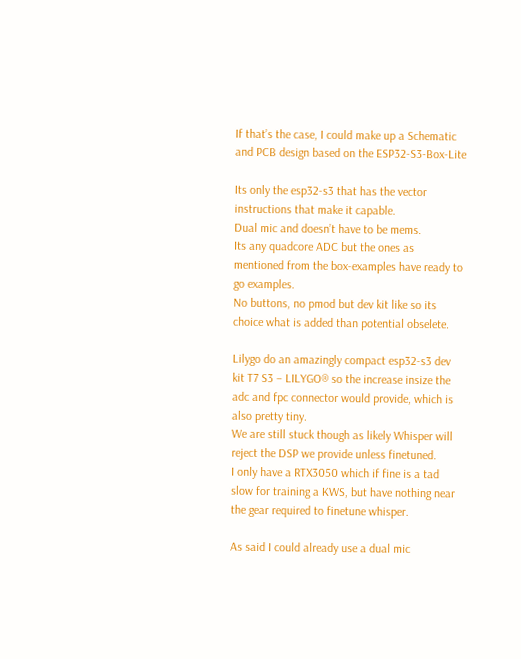If that’s the case, I could make up a Schematic and PCB design based on the ESP32-S3-Box-Lite

Its only the esp32-s3 that has the vector instructions that make it capable.
Dual mic and doesn’t have to be mems.
Its any quadcore ADC but the ones as mentioned from the box-examples have ready to go examples.
No buttons, no pmod but dev kit like so its choice what is added than potential obselete.

Lilygo do an amazingly compact esp32-s3 dev kit T7 S3 – LILYGO® so the increase insize the adc and fpc connector would provide, which is also pretty tiny.
We are still stuck though as likely Whisper will reject the DSP we provide unless finetuned.
I only have a RTX3050 which if fine is a tad slow for training a KWS, but have nothing near the gear required to finetune whisper.

As said I could already use a dual mic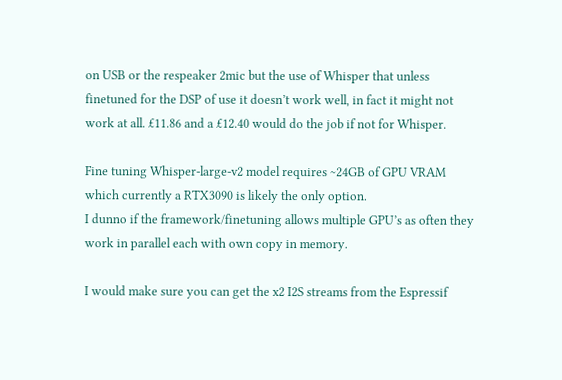on USB or the respeaker 2mic but the use of Whisper that unless finetuned for the DSP of use it doesn’t work well, in fact it might not work at all. £11.86 and a £12.40 would do the job if not for Whisper.

Fine tuning Whisper-large-v2 model requires ~24GB of GPU VRAM which currently a RTX3090 is likely the only option.
I dunno if the framework/finetuning allows multiple GPU’s as often they work in parallel each with own copy in memory.

I would make sure you can get the x2 I2S streams from the Espressif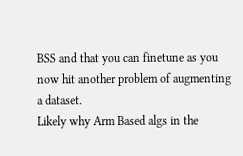BSS and that you can finetune as you now hit another problem of augmenting a dataset.
Likely why Arm Based algs in the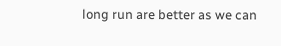long run are better as we can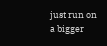just run on a bigger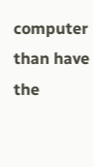computer than have the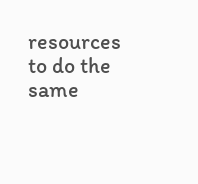resources to do the same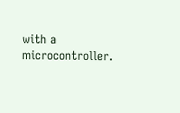with a microcontroller.